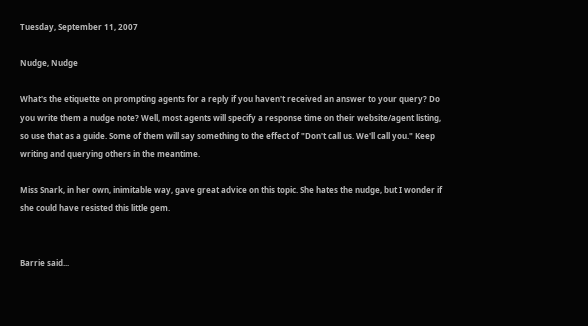Tuesday, September 11, 2007

Nudge, Nudge

What's the etiquette on prompting agents for a reply if you haven't received an answer to your query? Do you write them a nudge note? Well, most agents will specify a response time on their website/agent listing, so use that as a guide. Some of them will say something to the effect of "Don't call us. We'll call you." Keep writing and querying others in the meantime.

Miss Snark, in her own, inimitable way, gave great advice on this topic. She hates the nudge, but I wonder if she could have resisted this little gem.


Barrie said...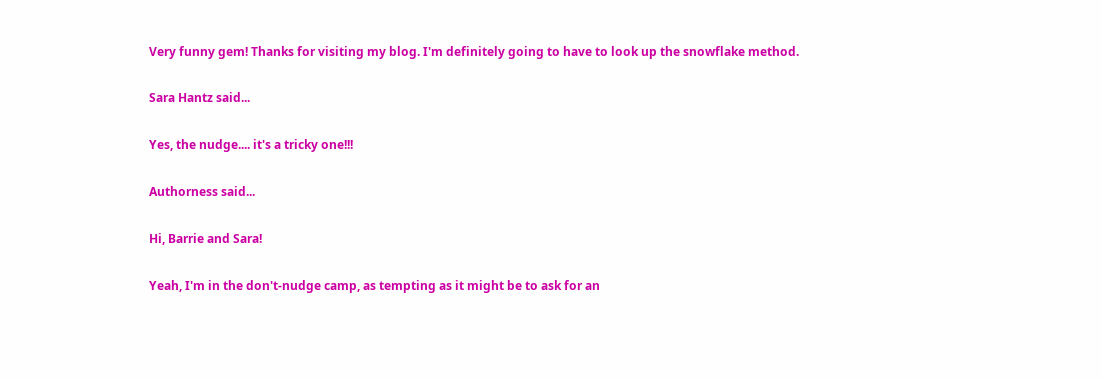Very funny gem! Thanks for visiting my blog. I'm definitely going to have to look up the snowflake method.

Sara Hantz said...

Yes, the nudge.... it's a tricky one!!!

Authorness said...

Hi, Barrie and Sara!

Yeah, I'm in the don't-nudge camp, as tempting as it might be to ask for an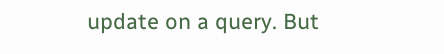update on a query. But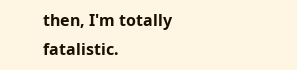then, I'm totally fatalistic.